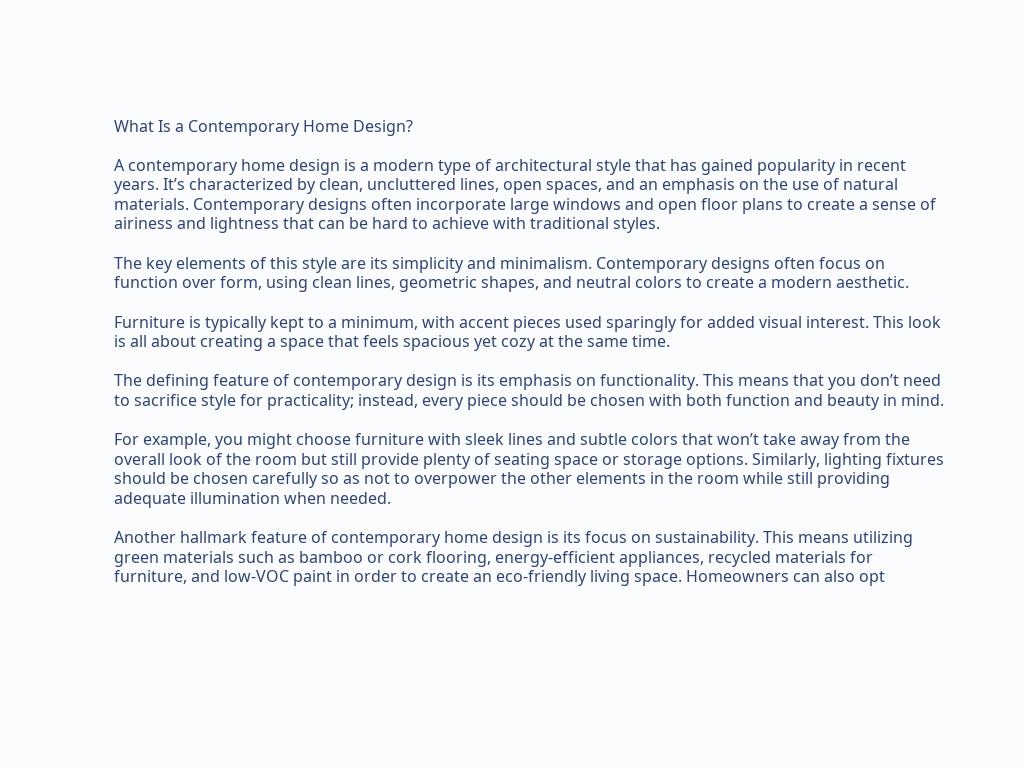What Is a Contemporary Home Design?

A contemporary home design is a modern type of architectural style that has gained popularity in recent years. It’s characterized by clean, uncluttered lines, open spaces, and an emphasis on the use of natural materials. Contemporary designs often incorporate large windows and open floor plans to create a sense of airiness and lightness that can be hard to achieve with traditional styles.

The key elements of this style are its simplicity and minimalism. Contemporary designs often focus on function over form, using clean lines, geometric shapes, and neutral colors to create a modern aesthetic.

Furniture is typically kept to a minimum, with accent pieces used sparingly for added visual interest. This look is all about creating a space that feels spacious yet cozy at the same time.

The defining feature of contemporary design is its emphasis on functionality. This means that you don’t need to sacrifice style for practicality; instead, every piece should be chosen with both function and beauty in mind.

For example, you might choose furniture with sleek lines and subtle colors that won’t take away from the overall look of the room but still provide plenty of seating space or storage options. Similarly, lighting fixtures should be chosen carefully so as not to overpower the other elements in the room while still providing adequate illumination when needed.

Another hallmark feature of contemporary home design is its focus on sustainability. This means utilizing green materials such as bamboo or cork flooring, energy-efficient appliances, recycled materials for furniture, and low-VOC paint in order to create an eco-friendly living space. Homeowners can also opt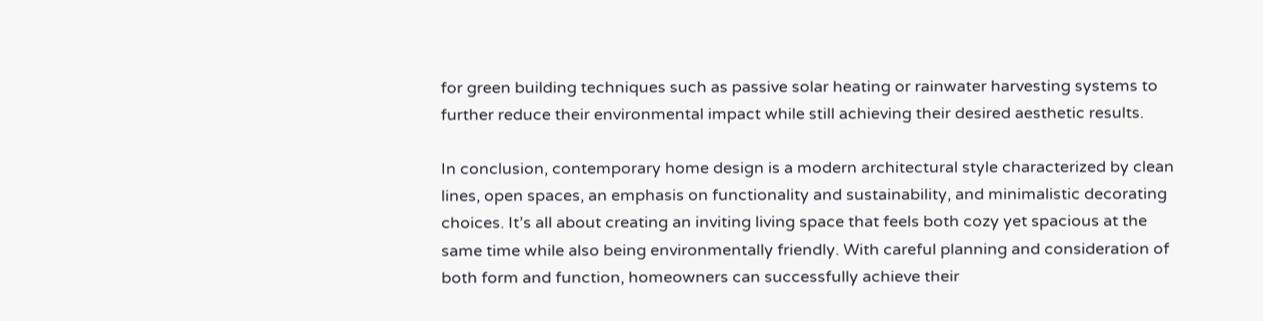for green building techniques such as passive solar heating or rainwater harvesting systems to further reduce their environmental impact while still achieving their desired aesthetic results.

In conclusion, contemporary home design is a modern architectural style characterized by clean lines, open spaces, an emphasis on functionality and sustainability, and minimalistic decorating choices. It’s all about creating an inviting living space that feels both cozy yet spacious at the same time while also being environmentally friendly. With careful planning and consideration of both form and function, homeowners can successfully achieve their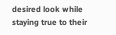desired look while staying true to their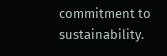commitment to sustainability.